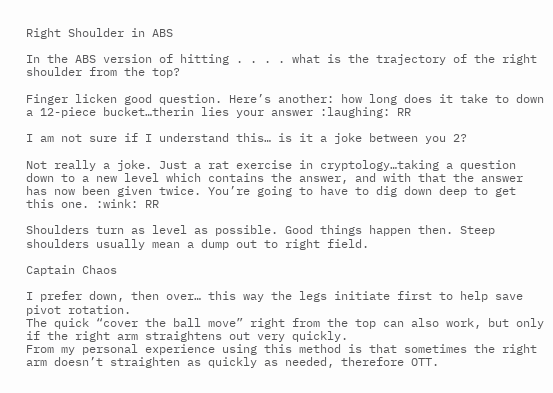Right Shoulder in ABS

In the ABS version of hitting . . . . what is the trajectory of the right shoulder from the top?

Finger licken good question. Here’s another: how long does it take to down a 12-piece bucket…therin lies your answer :laughing: RR

I am not sure if I understand this… is it a joke between you 2?

Not really a joke. Just a rat exercise in cryptology…taking a question down to a new level which contains the answer, and with that the answer has now been given twice. You’re going to have to dig down deep to get this one. :wink: RR

Shoulders turn as level as possible. Good things happen then. Steep shoulders usually mean a dump out to right field.

Captain Chaos

I prefer down, then over… this way the legs initiate first to help save pivot rotation.
The quick “cover the ball move” right from the top can also work, but only if the right arm straightens out very quickly.
From my personal experience using this method is that sometimes the right arm doesn’t straighten as quickly as needed, therefore OTT.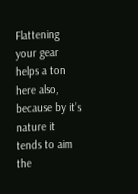Flattening your gear helps a ton here also, because by it’s nature it tends to aim the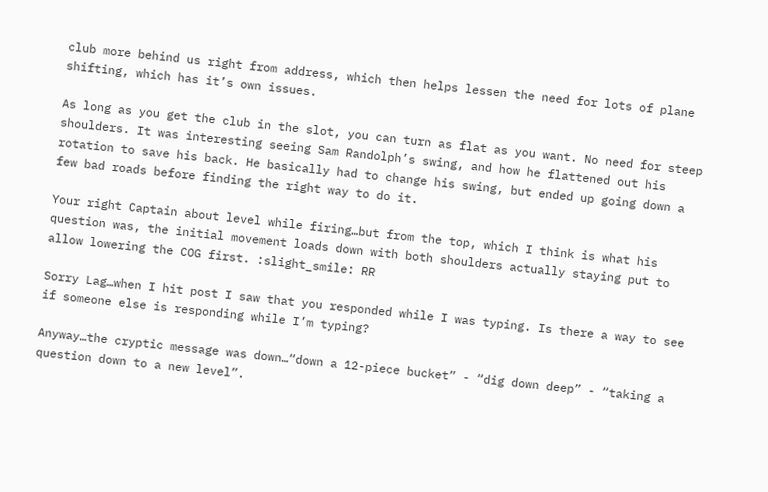club more behind us right from address, which then helps lessen the need for lots of plane shifting, which has it’s own issues.

As long as you get the club in the slot, you can turn as flat as you want. No need for steep shoulders. It was interesting seeing Sam Randolph’s swing, and how he flattened out his rotation to save his back. He basically had to change his swing, but ended up going down a few bad roads before finding the right way to do it.

Your right Captain about level while firing…but from the top, which I think is what his question was, the initial movement loads down with both shoulders actually staying put to allow lowering the COG first. :slight_smile: RR

Sorry Lag…when I hit post I saw that you responded while I was typing. Is there a way to see if someone else is responding while I’m typing?

Anyway…the cryptic message was down…“down a 12-piece bucket” - “dig down deep” - “taking a question down to a new level”.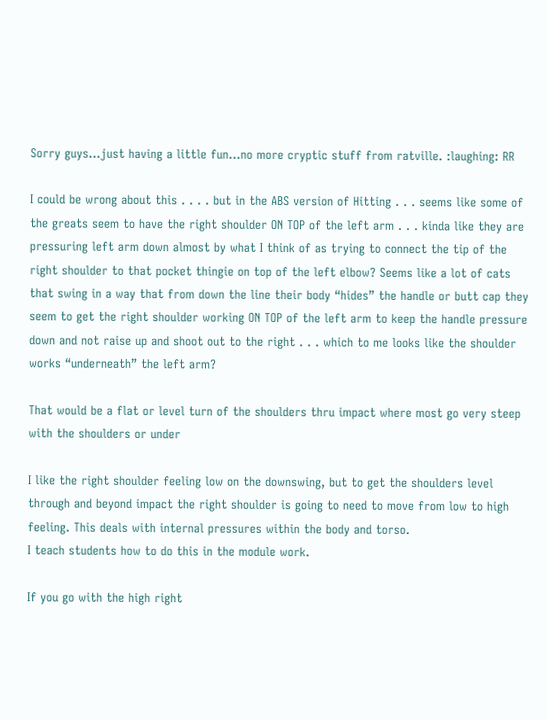Sorry guys…just having a little fun…no more cryptic stuff from ratville. :laughing: RR

I could be wrong about this . . . . but in the ABS version of Hitting . . . seems like some of the greats seem to have the right shoulder ON TOP of the left arm . . . kinda like they are pressuring left arm down almost by what I think of as trying to connect the tip of the right shoulder to that pocket thingie on top of the left elbow? Seems like a lot of cats that swing in a way that from down the line their body “hides” the handle or butt cap they seem to get the right shoulder working ON TOP of the left arm to keep the handle pressure down and not raise up and shoot out to the right . . . which to me looks like the shoulder works “underneath” the left arm?

That would be a flat or level turn of the shoulders thru impact where most go very steep with the shoulders or under

I like the right shoulder feeling low on the downswing, but to get the shoulders level through and beyond impact the right shoulder is going to need to move from low to high feeling. This deals with internal pressures within the body and torso.
I teach students how to do this in the module work.

If you go with the high right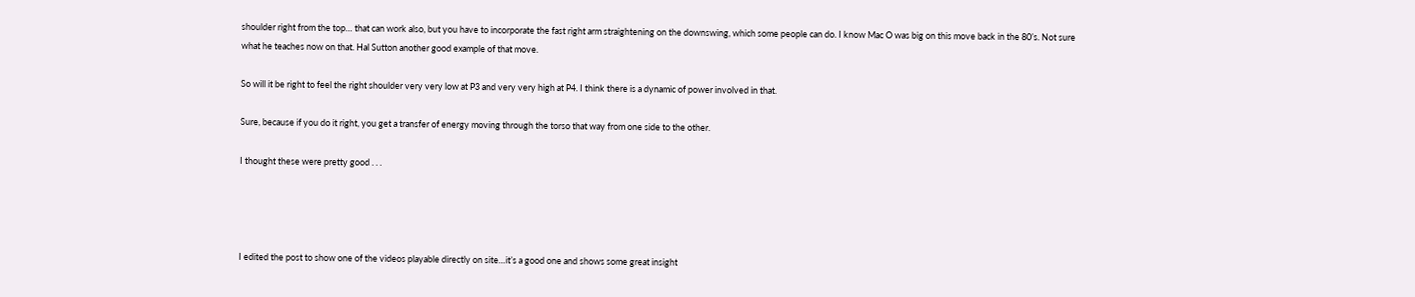shoulder right from the top… that can work also, but you have to incorporate the fast right arm straightening on the downswing, which some people can do. I know Mac O was big on this move back in the 80’s. Not sure what he teaches now on that. Hal Sutton another good example of that move.

So will it be right to feel the right shoulder very very low at P3 and very very high at P4. I think there is a dynamic of power involved in that.

Sure, because if you do it right, you get a transfer of energy moving through the torso that way from one side to the other.

I thought these were pretty good . . .




I edited the post to show one of the videos playable directly on site…it’s a good one and shows some great insight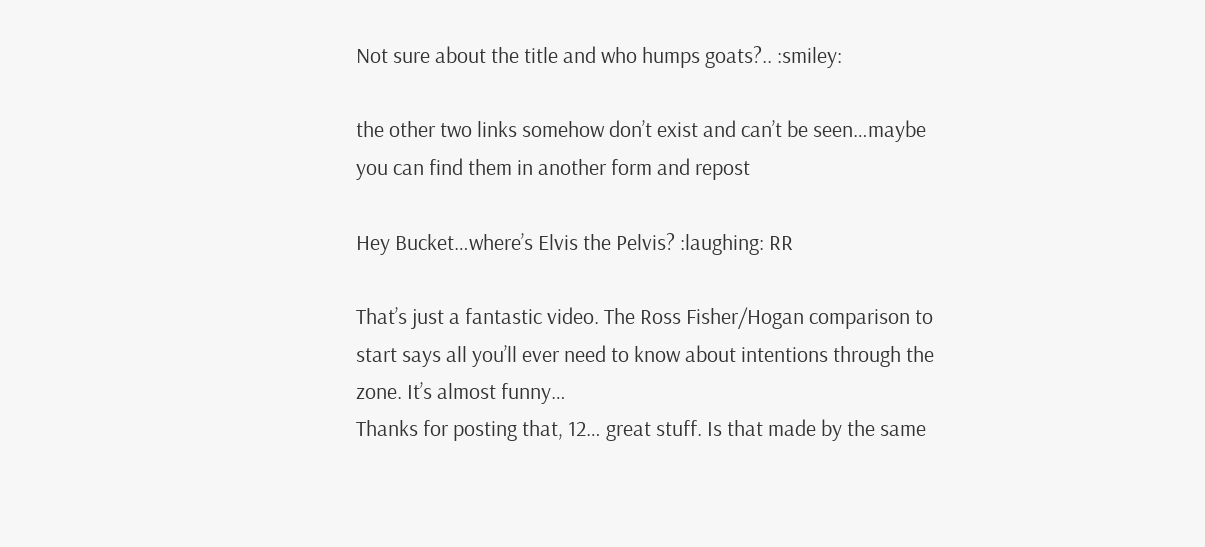Not sure about the title and who humps goats?.. :smiley:

the other two links somehow don’t exist and can’t be seen…maybe you can find them in another form and repost

Hey Bucket…where’s Elvis the Pelvis? :laughing: RR

That’s just a fantastic video. The Ross Fisher/Hogan comparison to start says all you’ll ever need to know about intentions through the zone. It’s almost funny…
Thanks for posting that, 12… great stuff. Is that made by the same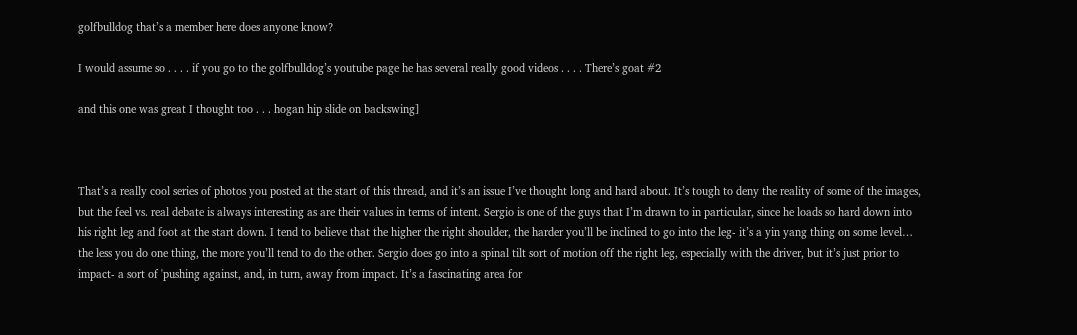golfbulldog that’s a member here does anyone know?

I would assume so . . . . if you go to the golfbulldog’s youtube page he has several really good videos . . . . There’s goat #2

and this one was great I thought too . . . hogan hip slide on backswing]



That’s a really cool series of photos you posted at the start of this thread, and it’s an issue I’ve thought long and hard about. It’s tough to deny the reality of some of the images, but the feel vs. real debate is always interesting as are their values in terms of intent. Sergio is one of the guys that I’m drawn to in particular, since he loads so hard down into his right leg and foot at the start down. I tend to believe that the higher the right shoulder, the harder you’ll be inclined to go into the leg- it’s a yin yang thing on some level… the less you do one thing, the more you’ll tend to do the other. Sergio does go into a spinal tilt sort of motion off the right leg, especially with the driver, but it’s just prior to impact- a sort of 'pushing against, and, in turn, away from impact. It’s a fascinating area for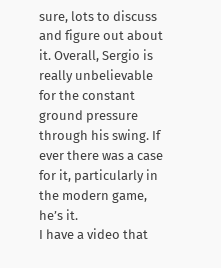sure, lots to discuss and figure out about it. Overall, Sergio is really unbelievable for the constant ground pressure through his swing. If ever there was a case for it, particularly in the modern game, he’s it.
I have a video that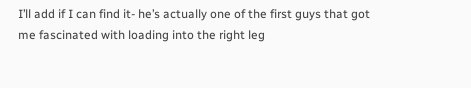I’ll add if I can find it- he’s actually one of the first guys that got me fascinated with loading into the right leg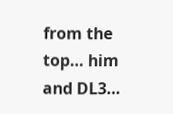from the top… him and DL3…